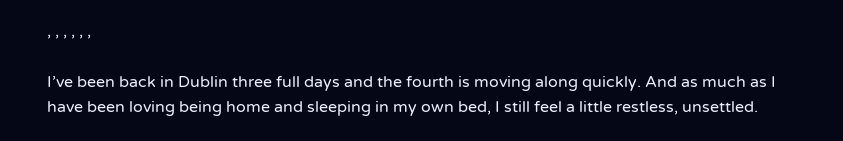, , , , , ,

I’ve been back in Dublin three full days and the fourth is moving along quickly. And as much as I have been loving being home and sleeping in my own bed, I still feel a little restless, unsettled.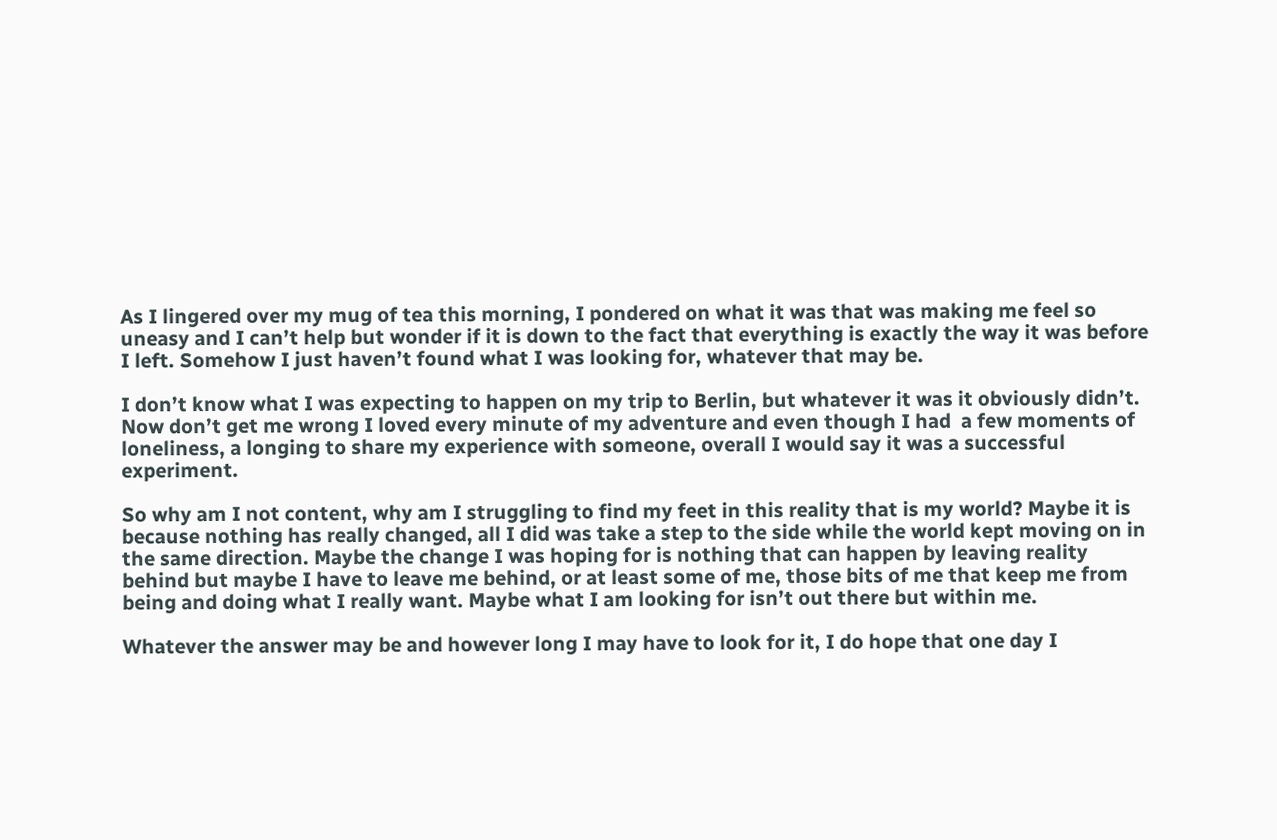As I lingered over my mug of tea this morning, I pondered on what it was that was making me feel so uneasy and I can’t help but wonder if it is down to the fact that everything is exactly the way it was before I left. Somehow I just haven’t found what I was looking for, whatever that may be.

I don’t know what I was expecting to happen on my trip to Berlin, but whatever it was it obviously didn’t. Now don’t get me wrong I loved every minute of my adventure and even though I had  a few moments of loneliness, a longing to share my experience with someone, overall I would say it was a successful experiment.

So why am I not content, why am I struggling to find my feet in this reality that is my world? Maybe it is because nothing has really changed, all I did was take a step to the side while the world kept moving on in the same direction. Maybe the change I was hoping for is nothing that can happen by leaving reality behind but maybe I have to leave me behind, or at least some of me, those bits of me that keep me from being and doing what I really want. Maybe what I am looking for isn’t out there but within me.

Whatever the answer may be and however long I may have to look for it, I do hope that one day I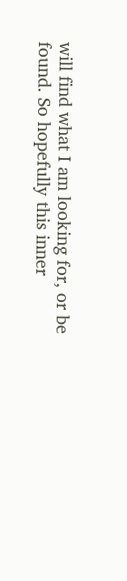will find what I am looking for, or be found. So hopefully this inner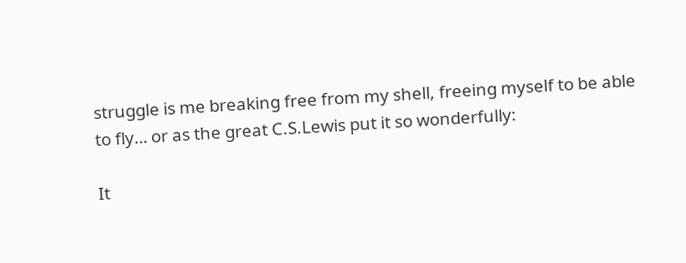struggle is me breaking free from my shell, freeing myself to be able to fly… or as the great C.S.Lewis put it so wonderfully:

It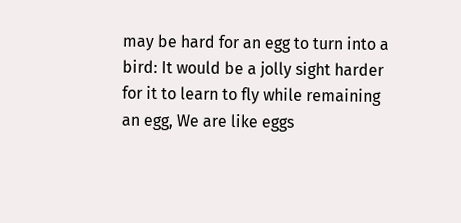may be hard for an egg to turn into a bird: It would be a jolly sight harder for it to learn to fly while remaining an egg, We are like eggs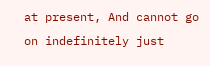at present, And cannot go on indefinitely just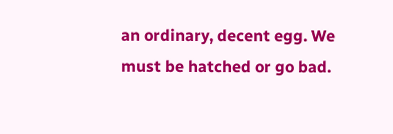an ordinary, decent egg. We must be hatched or go bad.